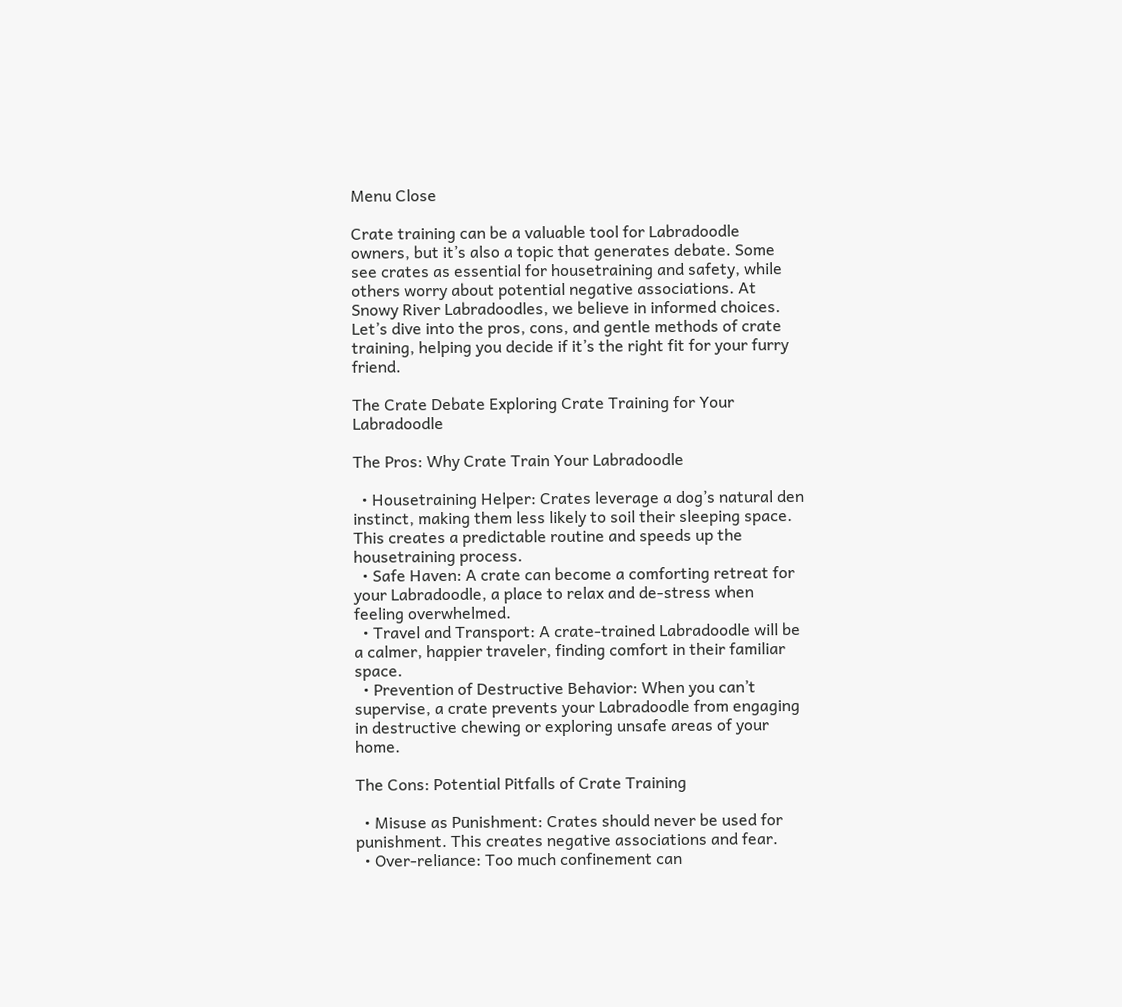Menu Close

Crate training can be a valuable tool for Labradoodle owners, but it’s also a topic that generates debate. Some see crates as essential for housetraining and safety, while others worry about potential negative associations. At Snowy River Labradoodles, we believe in informed choices. Let’s dive into the pros, cons, and gentle methods of crate training, helping you decide if it’s the right fit for your furry friend.

The Crate Debate Exploring Crate Training for Your Labradoodle

The Pros: Why Crate Train Your Labradoodle

  • Housetraining Helper: Crates leverage a dog’s natural den instinct, making them less likely to soil their sleeping space. This creates a predictable routine and speeds up the housetraining process.
  • Safe Haven: A crate can become a comforting retreat for your Labradoodle, a place to relax and de-stress when feeling overwhelmed.
  • Travel and Transport: A crate-trained Labradoodle will be a calmer, happier traveler, finding comfort in their familiar space.
  • Prevention of Destructive Behavior: When you can’t supervise, a crate prevents your Labradoodle from engaging in destructive chewing or exploring unsafe areas of your home.

The Cons: Potential Pitfalls of Crate Training

  • Misuse as Punishment: Crates should never be used for punishment. This creates negative associations and fear.
  • Over-reliance: Too much confinement can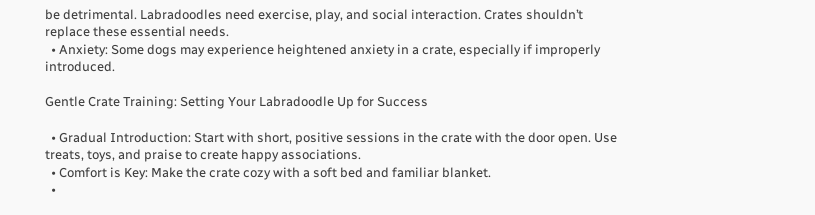be detrimental. Labradoodles need exercise, play, and social interaction. Crates shouldn’t replace these essential needs.
  • Anxiety: Some dogs may experience heightened anxiety in a crate, especially if improperly introduced.

Gentle Crate Training: Setting Your Labradoodle Up for Success

  • Gradual Introduction: Start with short, positive sessions in the crate with the door open. Use treats, toys, and praise to create happy associations.
  • Comfort is Key: Make the crate cozy with a soft bed and familiar blanket.
  •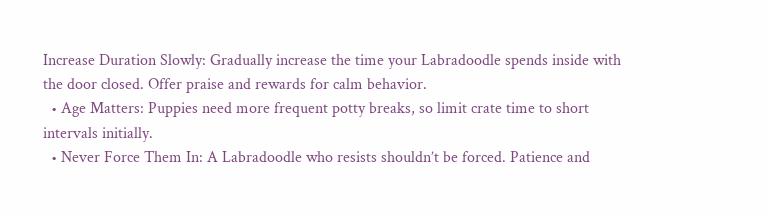Increase Duration Slowly: Gradually increase the time your Labradoodle spends inside with the door closed. Offer praise and rewards for calm behavior.
  • Age Matters: Puppies need more frequent potty breaks, so limit crate time to short intervals initially.
  • Never Force Them In: A Labradoodle who resists shouldn’t be forced. Patience and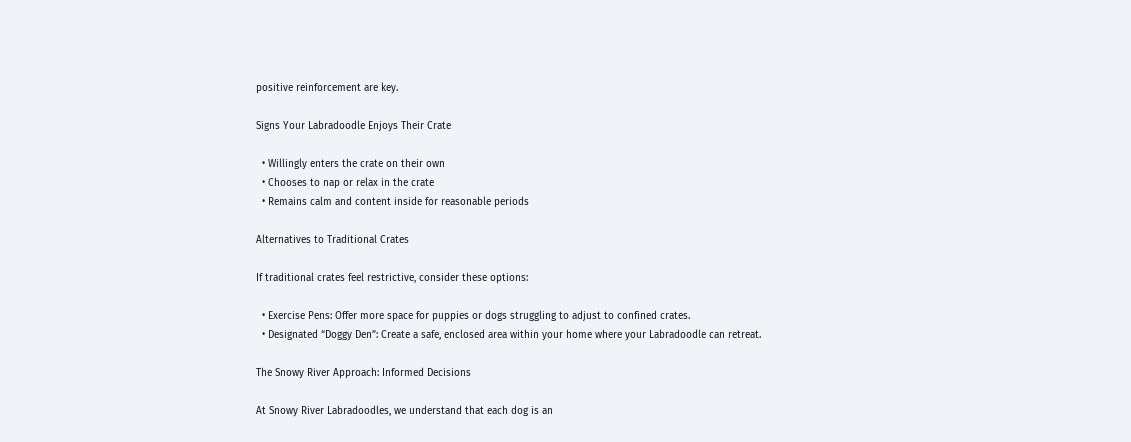positive reinforcement are key.

Signs Your Labradoodle Enjoys Their Crate

  • Willingly enters the crate on their own
  • Chooses to nap or relax in the crate
  • Remains calm and content inside for reasonable periods

Alternatives to Traditional Crates

If traditional crates feel restrictive, consider these options:

  • Exercise Pens: Offer more space for puppies or dogs struggling to adjust to confined crates.
  • Designated “Doggy Den”: Create a safe, enclosed area within your home where your Labradoodle can retreat.

The Snowy River Approach: Informed Decisions

At Snowy River Labradoodles, we understand that each dog is an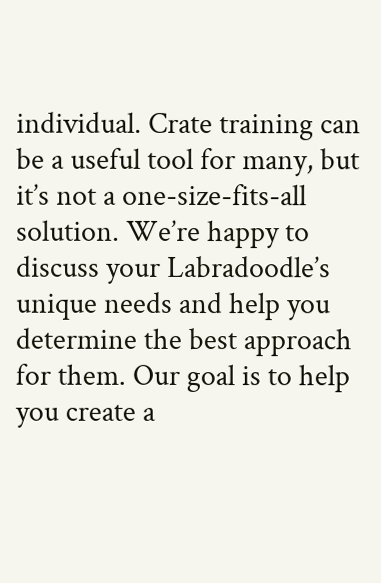individual. Crate training can be a useful tool for many, but it’s not a one-size-fits-all solution. We’re happy to discuss your Labradoodle’s unique needs and help you determine the best approach for them. Our goal is to help you create a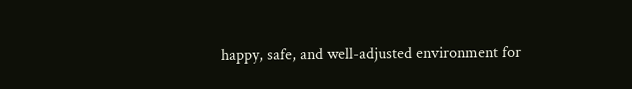happy, safe, and well-adjusted environment for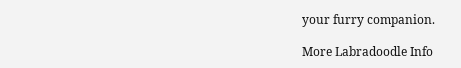your furry companion.

More Labradoodle Info